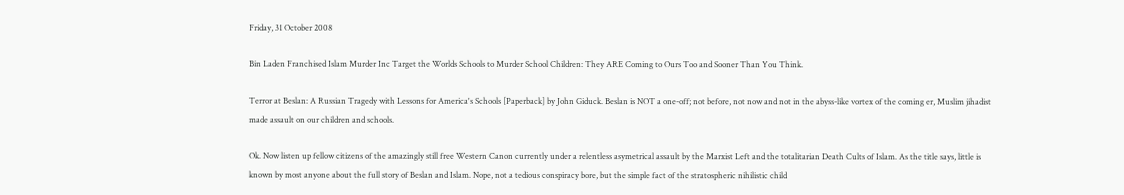Friday, 31 October 2008

Bin Laden Franchised Islam Murder Inc Target the Worlds Schools to Murder School Children: They ARE Coming to Ours Too and Sooner Than You Think.

Terror at Beslan: A Russian Tragedy with Lessons for America's Schools [Paperback] by John Giduck. Beslan is NOT a one-off; not before, not now and not in the abyss-like vortex of the coming er, Muslim jihadist made assault on our children and schools.

Ok. Now listen up fellow citizens of the amazingly still free Western Canon currently under a relentless asymetrical assault by the Marxist Left and the totalitarian Death Cults of Islam. As the title says, little is known by most anyone about the full story of Beslan and Islam. Nope, not a tedious conspiracy bore, but the simple fact of the stratospheric nihilistic child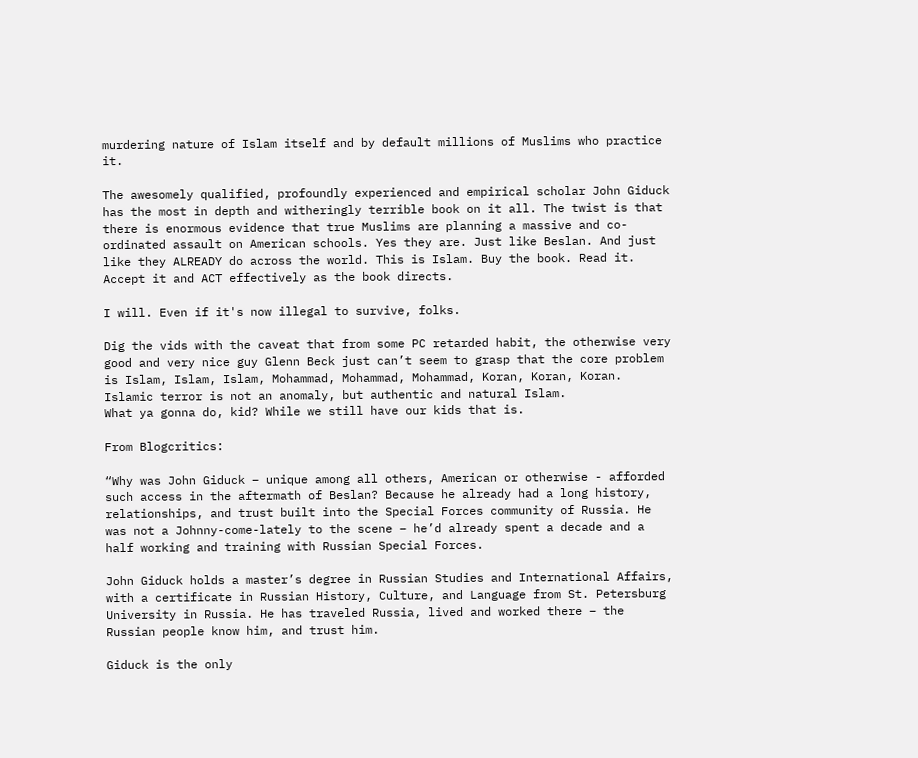murdering nature of Islam itself and by default millions of Muslims who practice it.

The awesomely qualified, profoundly experienced and empirical scholar John Giduck has the most in depth and witheringly terrible book on it all. The twist is that there is enormous evidence that true Muslims are planning a massive and co-ordinated assault on American schools. Yes they are. Just like Beslan. And just like they ALREADY do across the world. This is Islam. Buy the book. Read it. Accept it and ACT effectively as the book directs.

I will. Even if it's now illegal to survive, folks.

Dig the vids with the caveat that from some PC retarded habit, the otherwise very good and very nice guy Glenn Beck just can’t seem to grasp that the core problem is Islam, Islam, Islam, Mohammad, Mohammad, Mohammad, Koran, Koran, Koran. Islamic terror is not an anomaly, but authentic and natural Islam.
What ya gonna do, kid? While we still have our kids that is.

From Blogcritics:

“Why was John Giduck – unique among all others, American or otherwise - afforded such access in the aftermath of Beslan? Because he already had a long history, relationships, and trust built into the Special Forces community of Russia. He was not a Johnny-come-lately to the scene – he’d already spent a decade and a half working and training with Russian Special Forces.

John Giduck holds a master’s degree in Russian Studies and International Affairs, with a certificate in Russian History, Culture, and Language from St. Petersburg University in Russia. He has traveled Russia, lived and worked there – the Russian people know him, and trust him.

Giduck is the only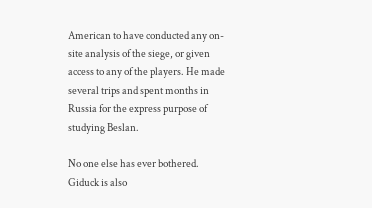American to have conducted any on-site analysis of the siege, or given access to any of the players. He made several trips and spent months in Russia for the express purpose of studying Beslan.

No one else has ever bothered. Giduck is also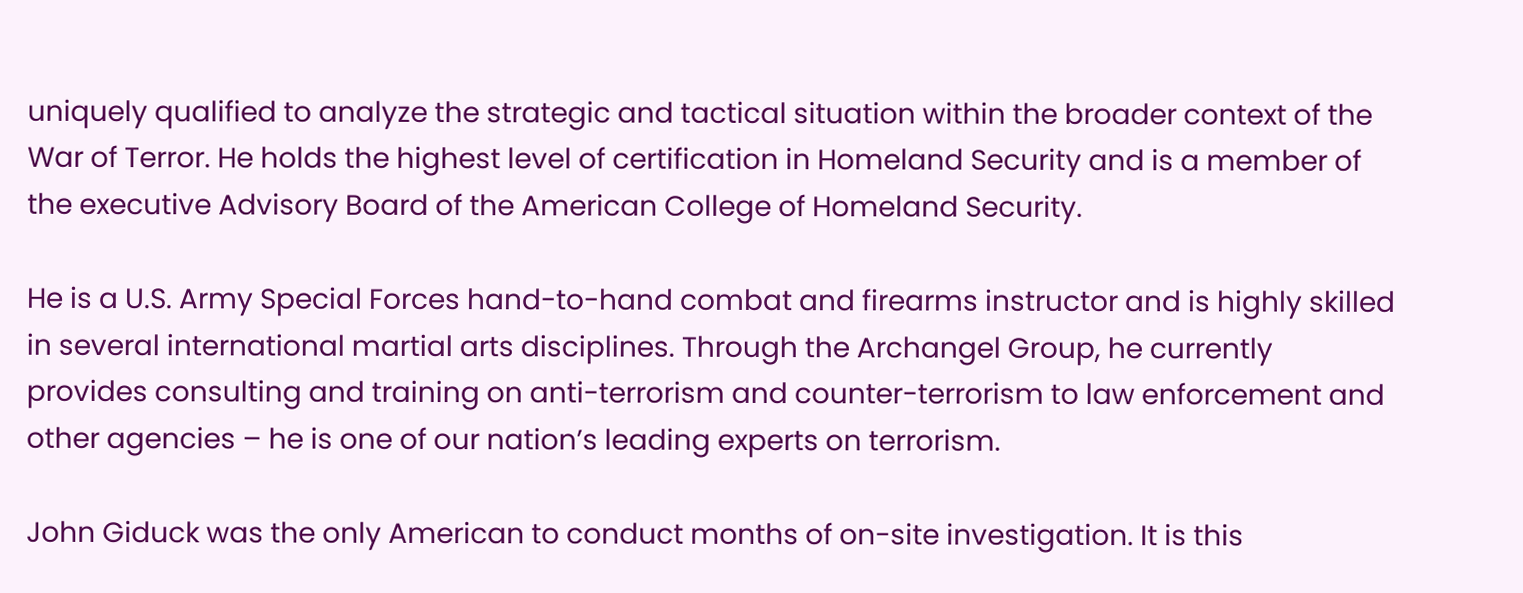uniquely qualified to analyze the strategic and tactical situation within the broader context of the War of Terror. He holds the highest level of certification in Homeland Security and is a member of the executive Advisory Board of the American College of Homeland Security.

He is a U.S. Army Special Forces hand-to-hand combat and firearms instructor and is highly skilled in several international martial arts disciplines. Through the Archangel Group, he currently provides consulting and training on anti-terrorism and counter-terrorism to law enforcement and other agencies – he is one of our nation’s leading experts on terrorism.

John Giduck was the only American to conduct months of on-site investigation. It is this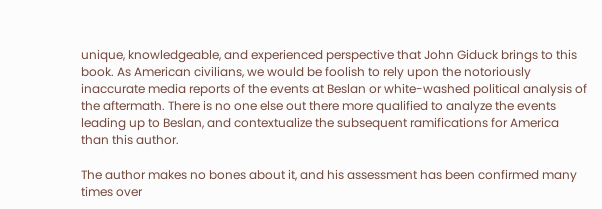unique, knowledgeable, and experienced perspective that John Giduck brings to this book. As American civilians, we would be foolish to rely upon the notoriously inaccurate media reports of the events at Beslan or white-washed political analysis of the aftermath. There is no one else out there more qualified to analyze the events leading up to Beslan, and contextualize the subsequent ramifications for America than this author.

The author makes no bones about it, and his assessment has been confirmed many times over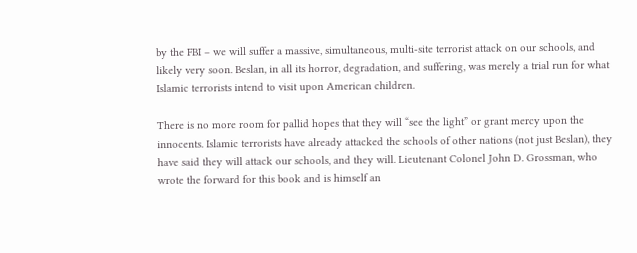by the FBI – we will suffer a massive, simultaneous, multi-site terrorist attack on our schools, and likely very soon. Beslan, in all its horror, degradation, and suffering, was merely a trial run for what Islamic terrorists intend to visit upon American children.

There is no more room for pallid hopes that they will “see the light” or grant mercy upon the innocents. Islamic terrorists have already attacked the schools of other nations (not just Beslan), they have said they will attack our schools, and they will. Lieutenant Colonel John D. Grossman, who wrote the forward for this book and is himself an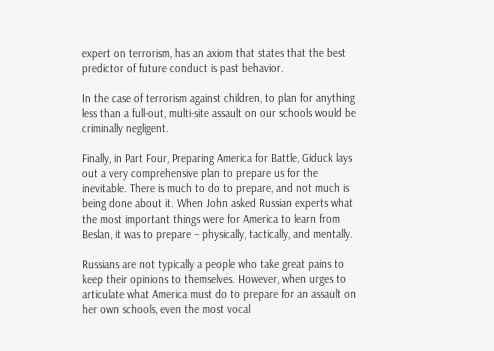expert on terrorism, has an axiom that states that the best predictor of future conduct is past behavior.

In the case of terrorism against children, to plan for anything less than a full-out, multi-site assault on our schools would be criminally negligent.

Finally, in Part Four, Preparing America for Battle, Giduck lays out a very comprehensive plan to prepare us for the inevitable. There is much to do to prepare, and not much is being done about it. When John asked Russian experts what the most important things were for America to learn from Beslan, it was to prepare – physically, tactically, and mentally.

Russians are not typically a people who take great pains to keep their opinions to themselves. However, when urges to articulate what America must do to prepare for an assault on her own schools, even the most vocal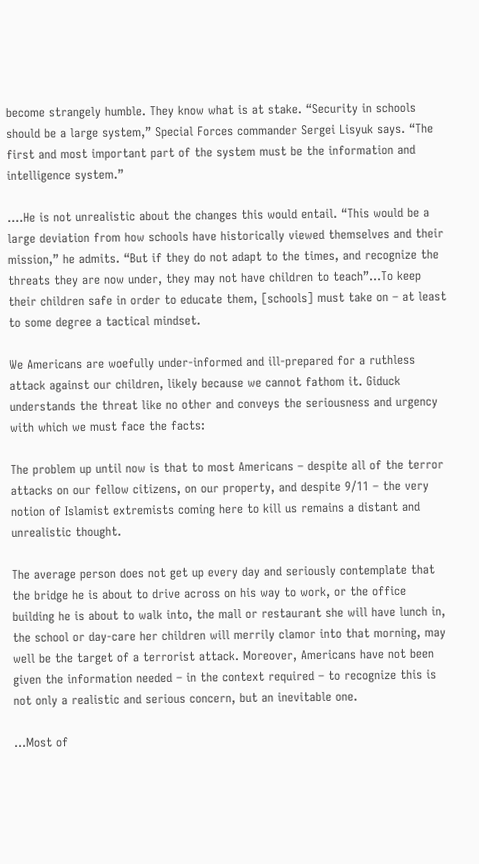become strangely humble. They know what is at stake. “Security in schools should be a large system,” Special Forces commander Sergei Lisyuk says. “The first and most important part of the system must be the information and intelligence system.”

....He is not unrealistic about the changes this would entail. “This would be a large deviation from how schools have historically viewed themselves and their mission,” he admits. “But if they do not adapt to the times, and recognize the threats they are now under, they may not have children to teach”…To keep their children safe in order to educate them, [schools] must take on – at least to some degree a tactical mindset.

We Americans are woefully under-informed and ill-prepared for a ruthless attack against our children, likely because we cannot fathom it. Giduck understands the threat like no other and conveys the seriousness and urgency with which we must face the facts:

The problem up until now is that to most Americans – despite all of the terror attacks on our fellow citizens, on our property, and despite 9/11 – the very notion of Islamist extremists coming here to kill us remains a distant and unrealistic thought.

The average person does not get up every day and seriously contemplate that the bridge he is about to drive across on his way to work, or the office building he is about to walk into, the mall or restaurant she will have lunch in, the school or day-care her children will merrily clamor into that morning, may well be the target of a terrorist attack. Moreover, Americans have not been given the information needed – in the context required – to recognize this is not only a realistic and serious concern, but an inevitable one.

…Most of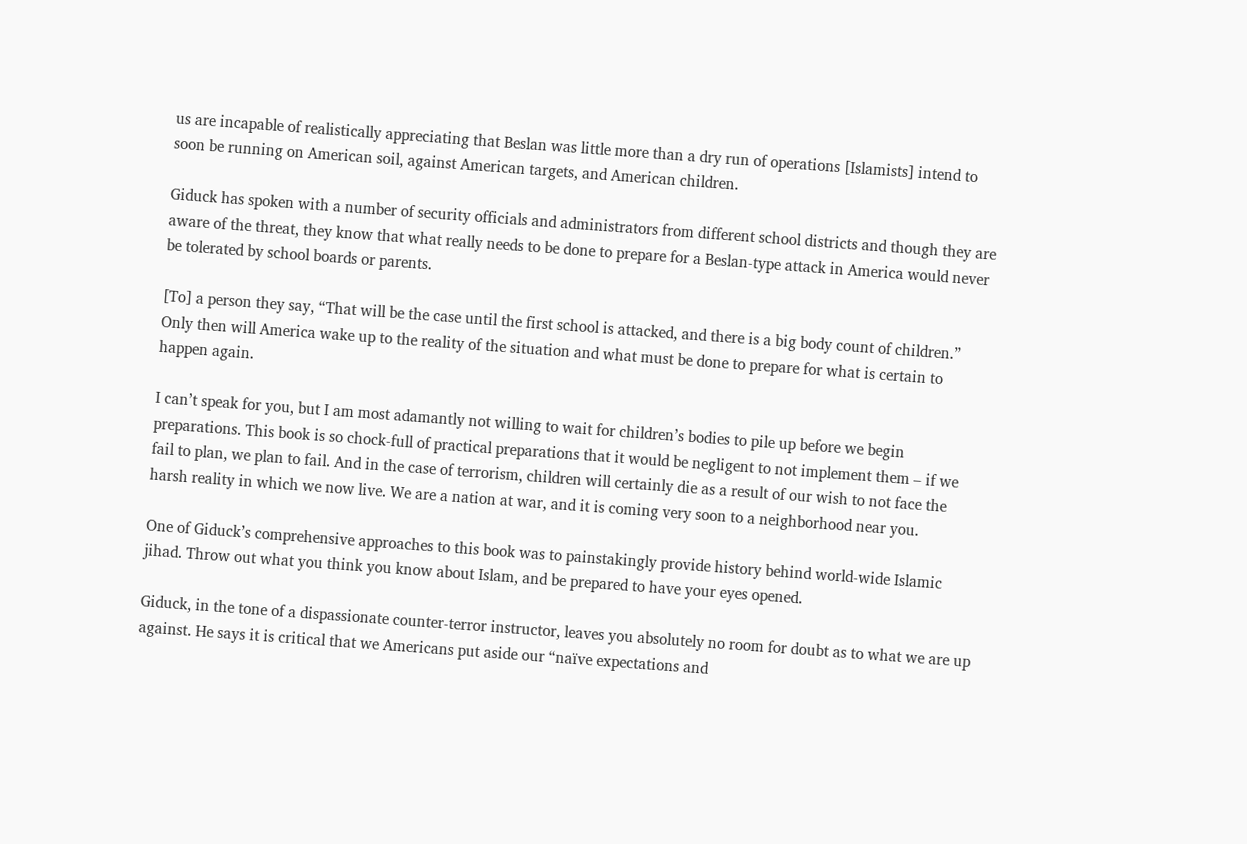us are incapable of realistically appreciating that Beslan was little more than a dry run of operations [Islamists] intend to soon be running on American soil, against American targets, and American children.

Giduck has spoken with a number of security officials and administrators from different school districts and though they are aware of the threat, they know that what really needs to be done to prepare for a Beslan-type attack in America would never be tolerated by school boards or parents.

[To] a person they say, “That will be the case until the first school is attacked, and there is a big body count of children.” Only then will America wake up to the reality of the situation and what must be done to prepare for what is certain to happen again.

I can’t speak for you, but I am most adamantly not willing to wait for children’s bodies to pile up before we begin preparations. This book is so chock-full of practical preparations that it would be negligent to not implement them – if we fail to plan, we plan to fail. And in the case of terrorism, children will certainly die as a result of our wish to not face the harsh reality in which we now live. We are a nation at war, and it is coming very soon to a neighborhood near you.

One of Giduck’s comprehensive approaches to this book was to painstakingly provide history behind world-wide Islamic jihad. Throw out what you think you know about Islam, and be prepared to have your eyes opened.

Giduck, in the tone of a dispassionate counter-terror instructor, leaves you absolutely no room for doubt as to what we are up against. He says it is critical that we Americans put aside our “naïve expectations and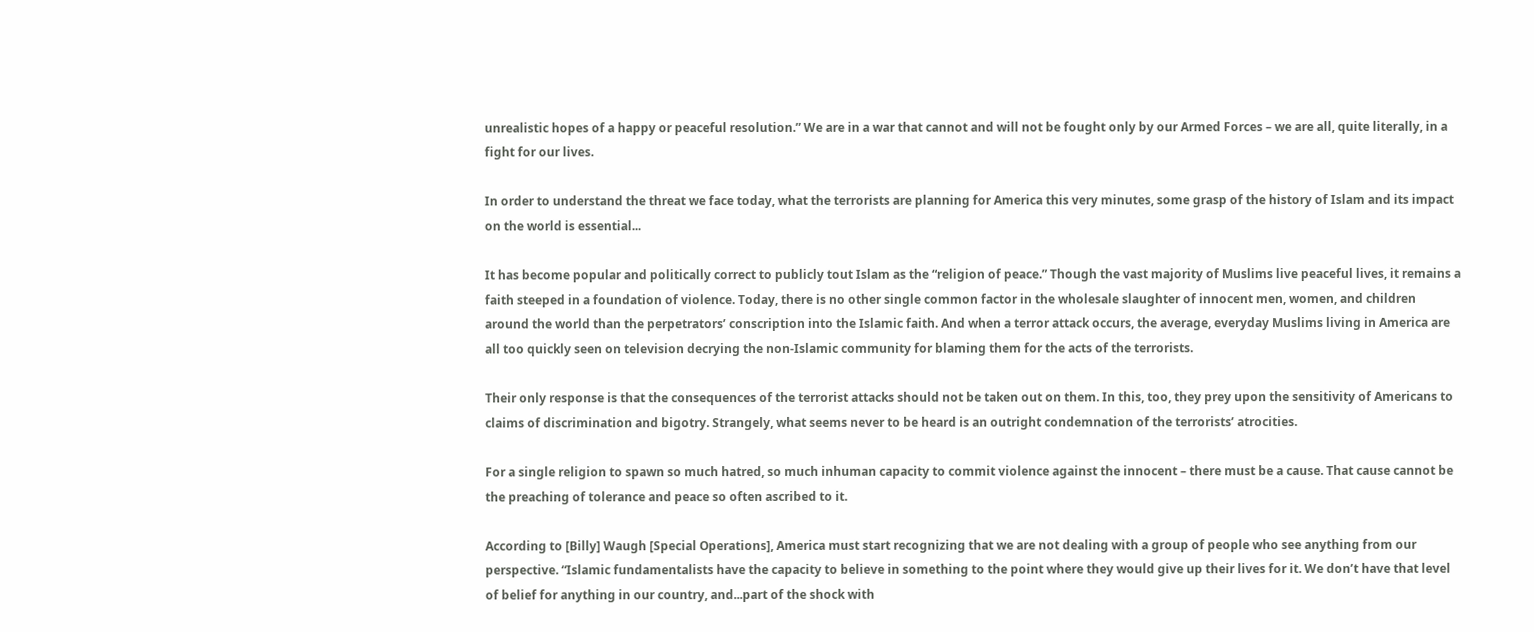unrealistic hopes of a happy or peaceful resolution.” We are in a war that cannot and will not be fought only by our Armed Forces – we are all, quite literally, in a fight for our lives.

In order to understand the threat we face today, what the terrorists are planning for America this very minutes, some grasp of the history of Islam and its impact on the world is essential...

It has become popular and politically correct to publicly tout Islam as the “religion of peace.” Though the vast majority of Muslims live peaceful lives, it remains a faith steeped in a foundation of violence. Today, there is no other single common factor in the wholesale slaughter of innocent men, women, and children around the world than the perpetrators’ conscription into the Islamic faith. And when a terror attack occurs, the average, everyday Muslims living in America are all too quickly seen on television decrying the non-Islamic community for blaming them for the acts of the terrorists.

Their only response is that the consequences of the terrorist attacks should not be taken out on them. In this, too, they prey upon the sensitivity of Americans to claims of discrimination and bigotry. Strangely, what seems never to be heard is an outright condemnation of the terrorists’ atrocities.

For a single religion to spawn so much hatred, so much inhuman capacity to commit violence against the innocent – there must be a cause. That cause cannot be the preaching of tolerance and peace so often ascribed to it.

According to [Billy] Waugh [Special Operations], America must start recognizing that we are not dealing with a group of people who see anything from our perspective. “Islamic fundamentalists have the capacity to believe in something to the point where they would give up their lives for it. We don’t have that level of belief for anything in our country, and...part of the shock with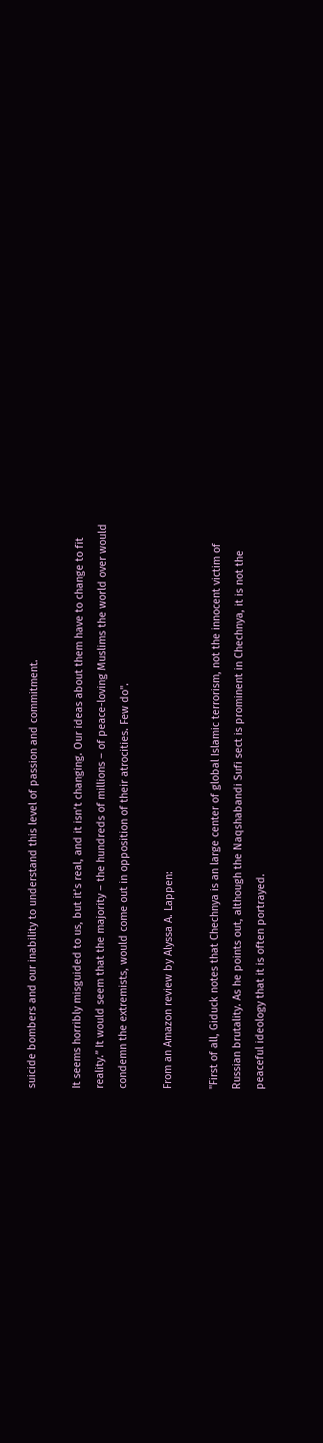suicide bombers and our inability to understand this level of passion and commitment.

It seems horribly misguided to us, but it’s real, and it isn’t changing. Our ideas about them have to change to fit reality.” It would seem that the majority – the hundreds of millions – of peace-loving Muslims the world over would condemn the extremists, would come out in opposition of their atrocities. Few do".

From an Amazon review by Alyssa A. Lappen:

"First of all, Giduck notes that Chechnya is an large center of global Islamic terrorism, not the innocent victim of Russian brutality. As he points out, although the Naqshabandi Sufi sect is prominent in Chechnya, it is not the peaceful ideology that it is often portrayed.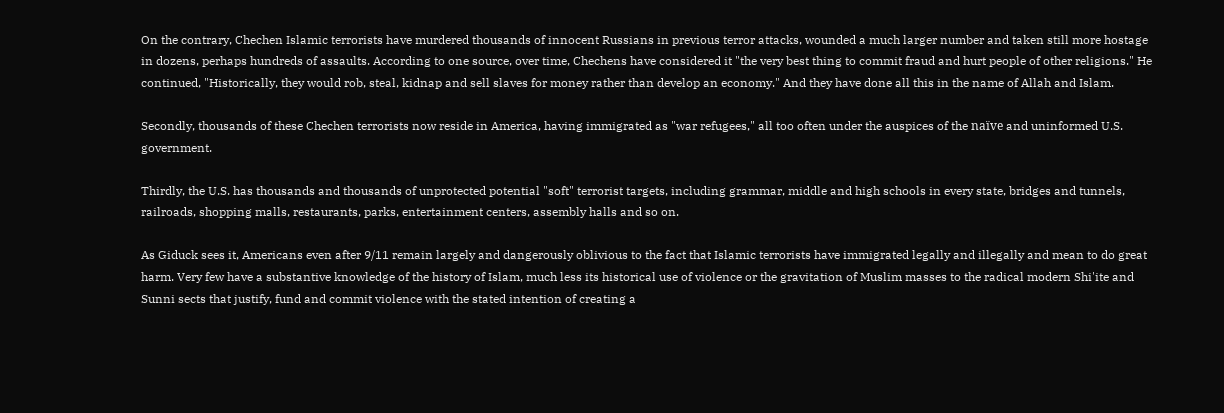On the contrary, Chechen Islamic terrorists have murdered thousands of innocent Russians in previous terror attacks, wounded a much larger number and taken still more hostage in dozens, perhaps hundreds of assaults. According to one source, over time, Chechens have considered it "the very best thing to commit fraud and hurt people of other religions." He continued, "Historically, they would rob, steal, kidnap and sell slaves for money rather than develop an economy." And they have done all this in the name of Allah and Islam.

Secondly, thousands of these Chechen terrorists now reside in America, having immigrated as "war refugees," all too often under the auspices of the naïve and uninformed U.S. government.

Thirdly, the U.S. has thousands and thousands of unprotected potential "soft" terrorist targets, including grammar, middle and high schools in every state, bridges and tunnels, railroads, shopping malls, restaurants, parks, entertainment centers, assembly halls and so on.

As Giduck sees it, Americans even after 9/11 remain largely and dangerously oblivious to the fact that Islamic terrorists have immigrated legally and illegally and mean to do great harm. Very few have a substantive knowledge of the history of Islam, much less its historical use of violence or the gravitation of Muslim masses to the radical modern Shi'ite and Sunni sects that justify, fund and commit violence with the stated intention of creating a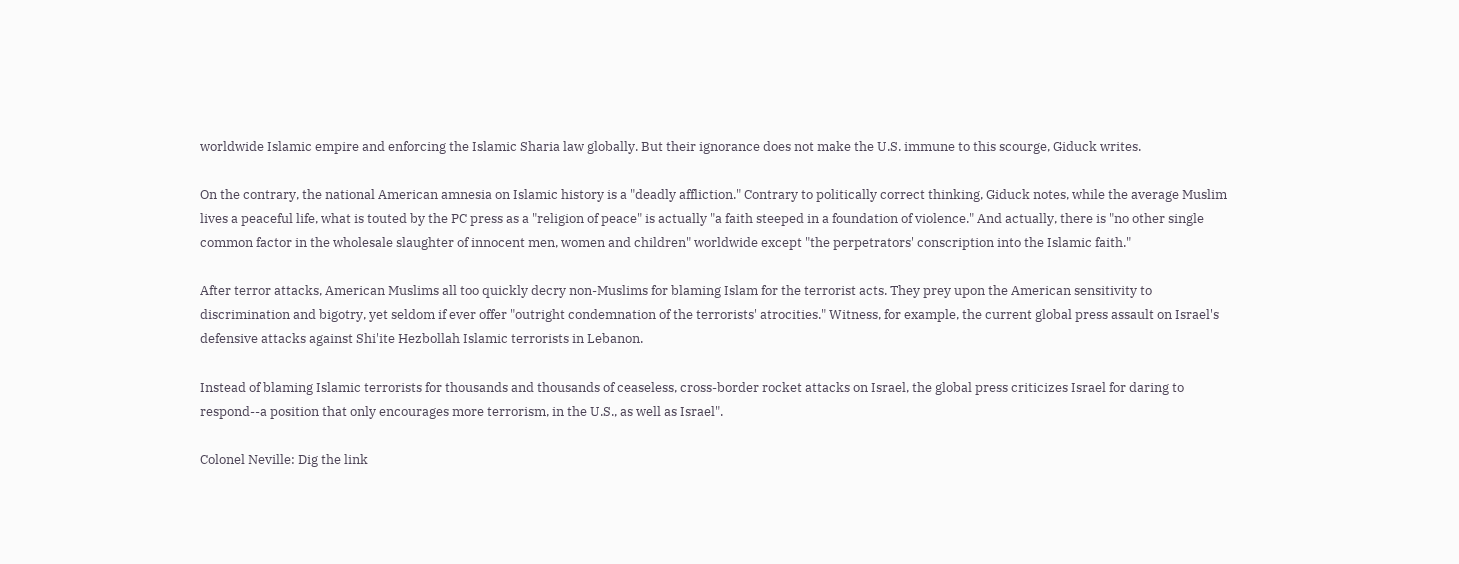worldwide Islamic empire and enforcing the Islamic Sharia law globally. But their ignorance does not make the U.S. immune to this scourge, Giduck writes.

On the contrary, the national American amnesia on Islamic history is a "deadly affliction." Contrary to politically correct thinking, Giduck notes, while the average Muslim lives a peaceful life, what is touted by the PC press as a "religion of peace" is actually "a faith steeped in a foundation of violence." And actually, there is "no other single common factor in the wholesale slaughter of innocent men, women and children" worldwide except "the perpetrators' conscription into the Islamic faith."

After terror attacks, American Muslims all too quickly decry non-Muslims for blaming Islam for the terrorist acts. They prey upon the American sensitivity to discrimination and bigotry, yet seldom if ever offer "outright condemnation of the terrorists' atrocities." Witness, for example, the current global press assault on Israel's defensive attacks against Shi'ite Hezbollah Islamic terrorists in Lebanon.

Instead of blaming Islamic terrorists for thousands and thousands of ceaseless, cross-border rocket attacks on Israel, the global press criticizes Israel for daring to respond--a position that only encourages more terrorism, in the U.S., as well as Israel".

Colonel Neville: Dig the link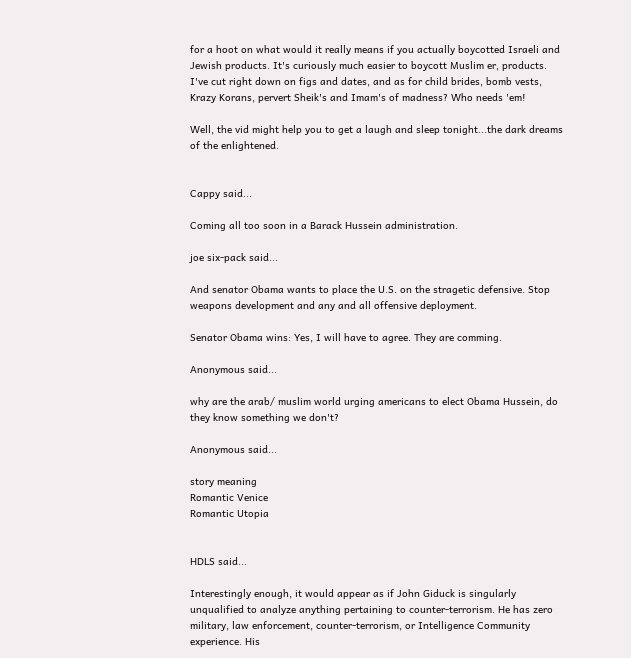for a hoot on what would it really means if you actually boycotted Israeli and Jewish products. It's curiously much easier to boycott Muslim er, products. I've cut right down on figs and dates, and as for child brides, bomb vests, Krazy Korans, pervert Sheik's and Imam's of madness? Who needs 'em!

Well, the vid might help you to get a laugh and sleep tonight...the dark dreams of the enlightened.


Cappy said...

Coming all too soon in a Barack Hussein administration.

joe six-pack said...

And senator Obama wants to place the U.S. on the stragetic defensive. Stop weapons development and any and all offensive deployment.

Senator Obama wins: Yes, I will have to agree. They are comming.

Anonymous said...

why are the arab/ muslim world urging americans to elect Obama Hussein, do they know something we don't?

Anonymous said...

story meaning
Romantic Venice
Romantic Utopia


HDLS said...

Interestingly enough, it would appear as if John Giduck is singularly unqualified to analyze anything pertaining to counter-terrorism. He has zero military, law enforcement, counter-terrorism, or Intelligence Community experience. His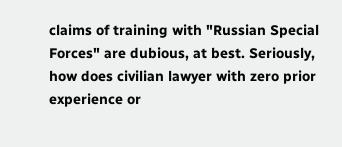claims of training with "Russian Special Forces" are dubious, at best. Seriously, how does civilian lawyer with zero prior experience or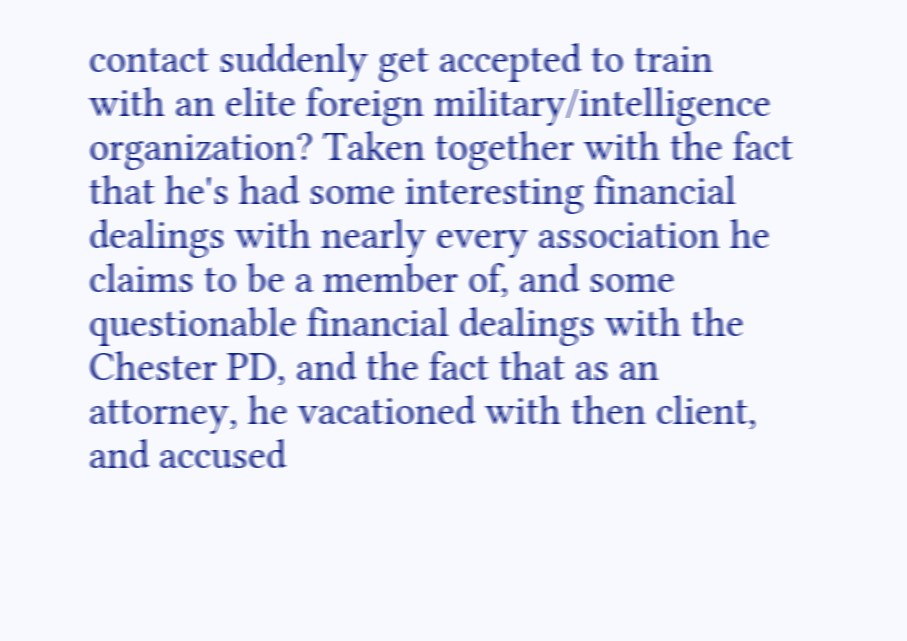contact suddenly get accepted to train with an elite foreign military/intelligence organization? Taken together with the fact that he's had some interesting financial dealings with nearly every association he claims to be a member of, and some questionable financial dealings with the Chester PD, and the fact that as an attorney, he vacationed with then client, and accused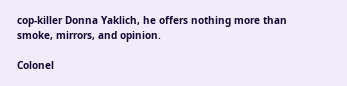cop-killer Donna Yaklich, he offers nothing more than smoke, mirrors, and opinion.

Colonel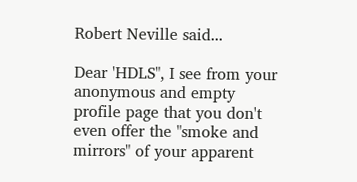Robert Neville said...

Dear 'HDLS", I see from your anonymous and empty profile page that you don't even offer the "smoke and mirrors" of your apparent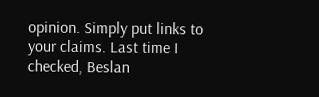opinion. Simply put links to your claims. Last time I checked, Beslan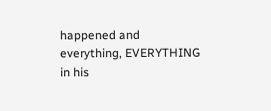happened and everything, EVERYTHING in his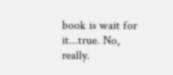book is wait for it...true. No, really.